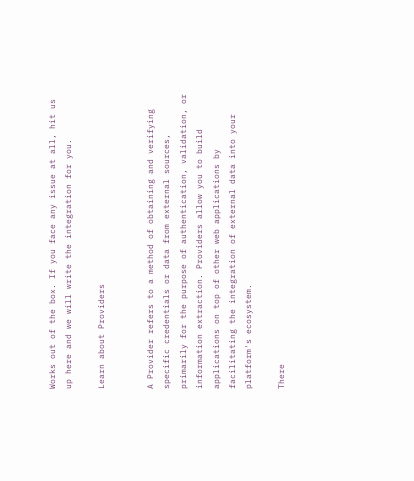Works out of the box. If you face any issue at all, hit us up here and we will write the integration for you.

Learn about Providers


A Provider refers to a method of obtaining and verifying specific credentials or data from external sources, primarily for the purpose of authentication, validation, or information extraction. Providers allow you to build applications on top of other web applications by facilitating the integration of external data into your platform's ecosystem.

There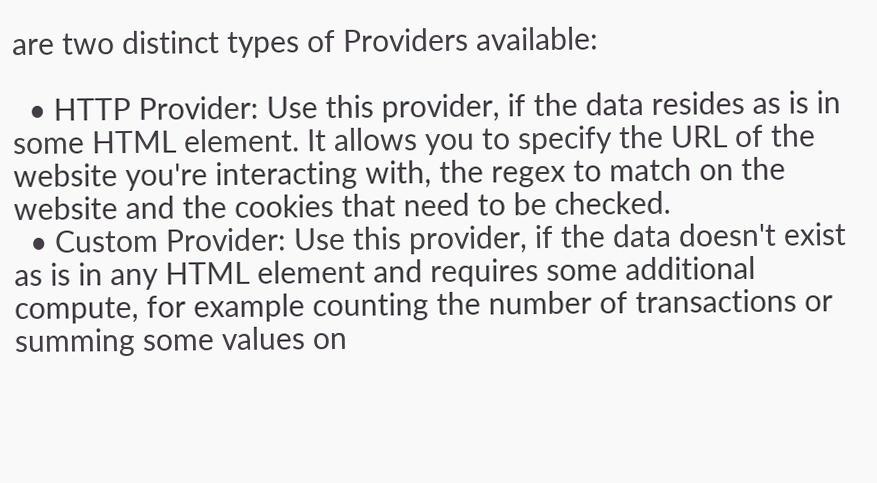are two distinct types of Providers available:

  • HTTP Provider: Use this provider, if the data resides as is in some HTML element. It allows you to specify the URL of the website you're interacting with, the regex to match on the website and the cookies that need to be checked.
  • Custom Provider: Use this provider, if the data doesn't exist as is in any HTML element and requires some additional compute, for example counting the number of transactions or summing some values on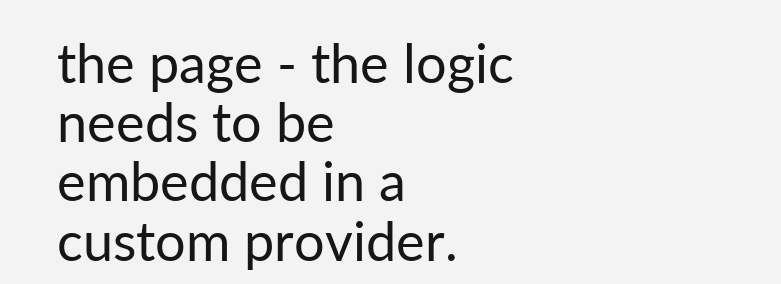the page - the logic needs to be embedded in a custom provider.